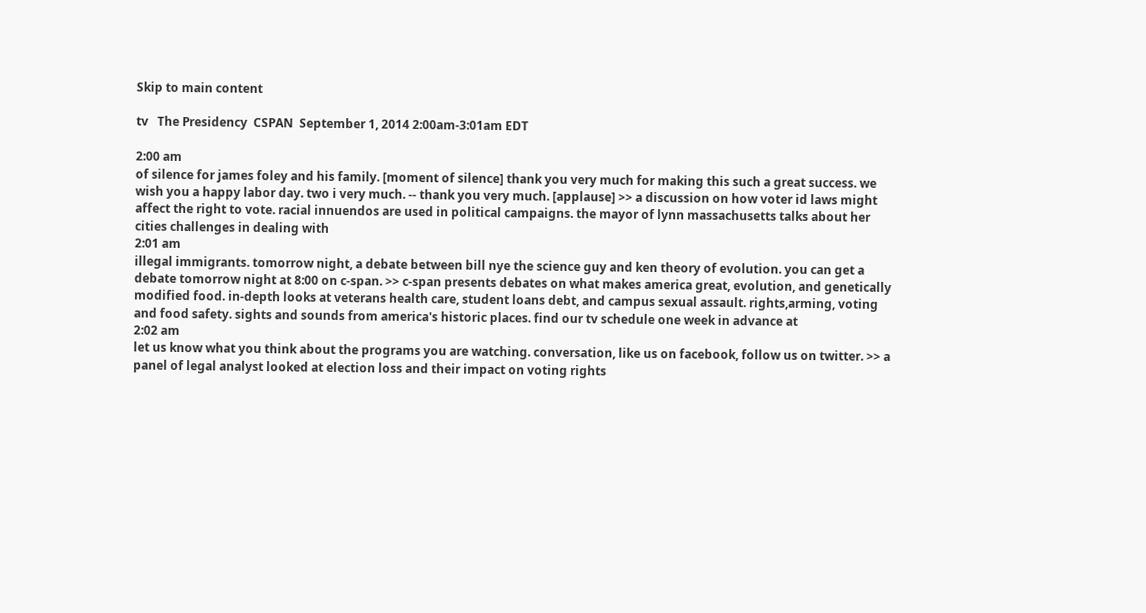Skip to main content

tv   The Presidency  CSPAN  September 1, 2014 2:00am-3:01am EDT

2:00 am
of silence for james foley and his family. [moment of silence] thank you very much for making this such a great success. we wish you a happy labor day. two i very much. -- thank you very much. [applause] >> a discussion on how voter id laws might affect the right to vote. racial innuendos are used in political campaigns. the mayor of lynn massachusetts talks about her cities challenges in dealing with
2:01 am
illegal immigrants. tomorrow night, a debate between bill nye the science guy and ken theory of evolution. you can get a debate tomorrow night at 8:00 on c-span. >> c-span presents debates on what makes america great, evolution, and genetically modified food. in-depth looks at veterans health care, student loans debt, and campus sexual assault. rights,arming, voting and food safety. sights and sounds from america's historic places. find our tv schedule one week in advance at
2:02 am
let us know what you think about the programs you are watching. conversation, like us on facebook, follow us on twitter. >> a panel of legal analyst looked at election loss and their impact on voting rights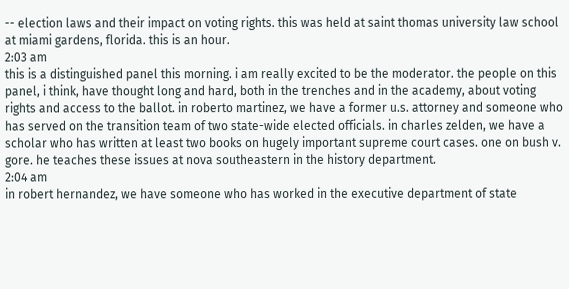-- election laws and their impact on voting rights. this was held at saint thomas university law school at miami gardens, florida. this is an hour.
2:03 am
this is a distinguished panel this morning. i am really excited to be the moderator. the people on this panel, i think, have thought long and hard, both in the trenches and in the academy, about voting rights and access to the ballot. in roberto martinez, we have a former u.s. attorney and someone who has served on the transition team of two state-wide elected officials. in charles zelden, we have a scholar who has written at least two books on hugely important supreme court cases. one on bush v. gore. he teaches these issues at nova southeastern in the history department.
2:04 am
in robert hernandez, we have someone who has worked in the executive department of state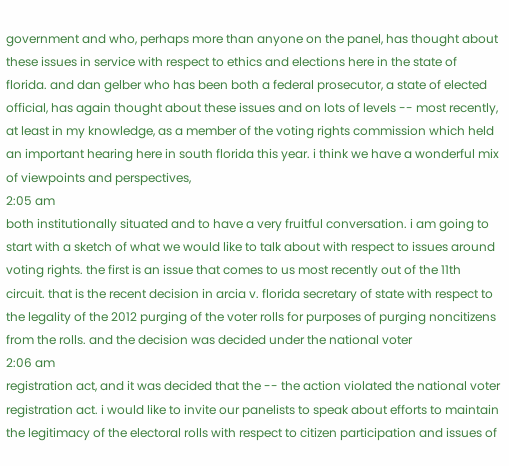government and who, perhaps more than anyone on the panel, has thought about these issues in service with respect to ethics and elections here in the state of florida. and dan gelber who has been both a federal prosecutor, a state of elected official, has again thought about these issues and on lots of levels -- most recently, at least in my knowledge, as a member of the voting rights commission which held an important hearing here in south florida this year. i think we have a wonderful mix of viewpoints and perspectives,
2:05 am
both institutionally situated and to have a very fruitful conversation. i am going to start with a sketch of what we would like to talk about with respect to issues around voting rights. the first is an issue that comes to us most recently out of the 11th circuit. that is the recent decision in arcia v. florida secretary of state with respect to the legality of the 2012 purging of the voter rolls for purposes of purging noncitizens from the rolls. and the decision was decided under the national voter
2:06 am
registration act, and it was decided that the -- the action violated the national voter registration act. i would like to invite our panelists to speak about efforts to maintain the legitimacy of the electoral rolls with respect to citizen participation and issues of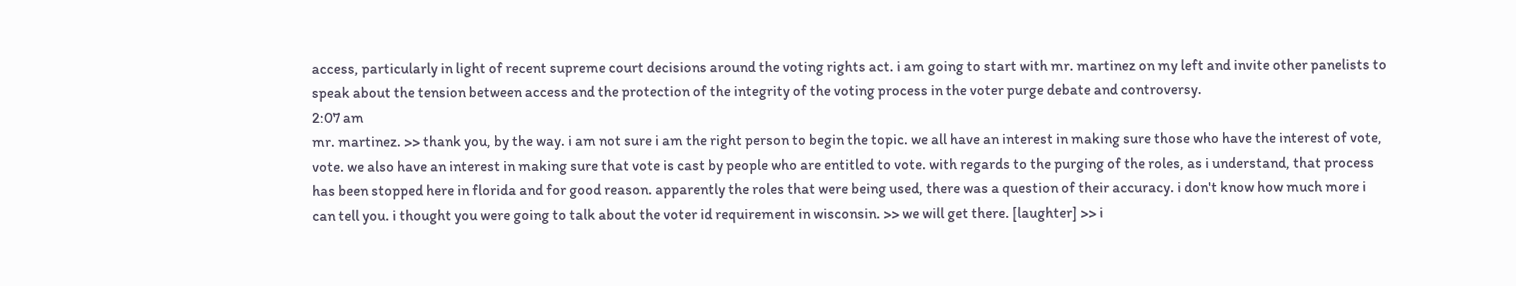access, particularly in light of recent supreme court decisions around the voting rights act. i am going to start with mr. martinez on my left and invite other panelists to speak about the tension between access and the protection of the integrity of the voting process in the voter purge debate and controversy.
2:07 am
mr. martinez. >> thank you, by the way. i am not sure i am the right person to begin the topic. we all have an interest in making sure those who have the interest of vote, vote. we also have an interest in making sure that vote is cast by people who are entitled to vote. with regards to the purging of the roles, as i understand, that process has been stopped here in florida and for good reason. apparently the roles that were being used, there was a question of their accuracy. i don't know how much more i can tell you. i thought you were going to talk about the voter id requirement in wisconsin. >> we will get there. [laughter] >> i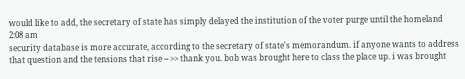would like to add, the secretary of state has simply delayed the institution of the voter purge until the homeland
2:08 am
security database is more accurate, according to the secretary of state's memorandum. if anyone wants to address that question and the tensions that rise -- >> thank you. bob was brought here to class the place up. i was brought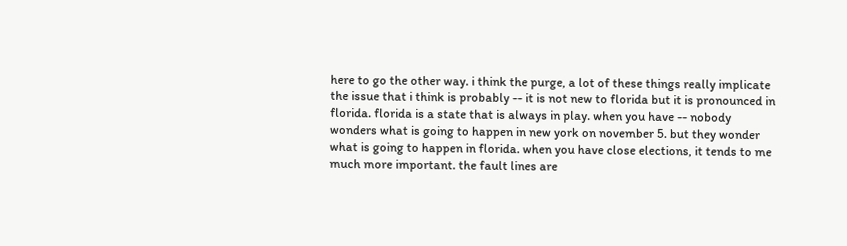here to go the other way. i think the purge, a lot of these things really implicate the issue that i think is probably -- it is not new to florida but it is pronounced in florida. florida is a state that is always in play. when you have -- nobody wonders what is going to happen in new york on november 5. but they wonder what is going to happen in florida. when you have close elections, it tends to me much more important. the fault lines are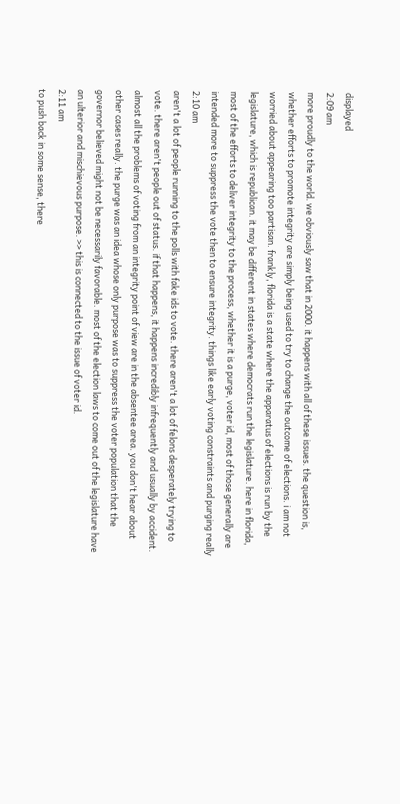displayed
2:09 am
more proudly to the world. we obviously saw that in 2000. it happens with all of these issues. the question is, whether efforts to promote integrity are simply being used to try to change the outcome of elections. i am not worried about appearing too partisan. frankly, florida is a state where the apparatus of elections is run by the legislature, which is republican. it may be different in states where democrats run the legislature. here in florida, most of the efforts to deliver integrity to the process, whether it is a purge, voter id, most of those generally are intended more to suppress the vote then to ensure integrity. things like early voting constraints and purging really
2:10 am
aren't a lot of people running to the polls with fake ids to vote. there aren't a lot of felons desperately trying to vote. there aren't people out of status. if that happens, it happens incredibly infrequently and usually by accident. almost all the problems of voting from an integrity point of view are in the absentee area. you don't hear about other cases really. the purge was an idea whose only purpose was to suppress the voter population that the governor believed might not be necessarily favorable. most of the election laws to come out of the legislature have an ulterior and mischievous purpose. >> this is connected to the issue of voter id.
2:11 am
to push back in some sense, there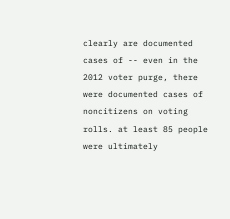clearly are documented cases of -- even in the 2012 voter purge, there were documented cases of noncitizens on voting rolls. at least 85 people were ultimately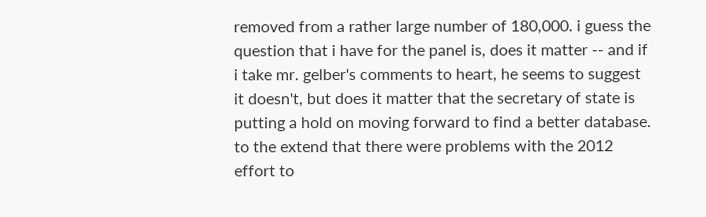removed from a rather large number of 180,000. i guess the question that i have for the panel is, does it matter -- and if i take mr. gelber's comments to heart, he seems to suggest it doesn't, but does it matter that the secretary of state is putting a hold on moving forward to find a better database. to the extend that there were problems with the 2012 effort to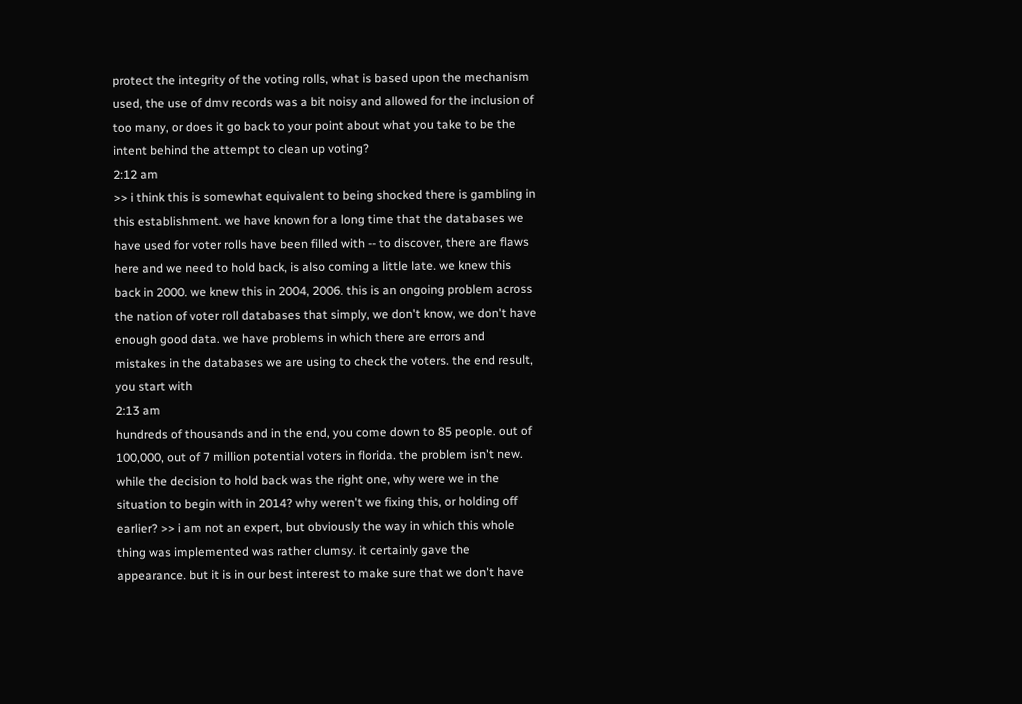protect the integrity of the voting rolls, what is based upon the mechanism used, the use of dmv records was a bit noisy and allowed for the inclusion of too many, or does it go back to your point about what you take to be the intent behind the attempt to clean up voting?
2:12 am
>> i think this is somewhat equivalent to being shocked there is gambling in this establishment. we have known for a long time that the databases we have used for voter rolls have been filled with -- to discover, there are flaws here and we need to hold back, is also coming a little late. we knew this back in 2000. we knew this in 2004, 2006. this is an ongoing problem across the nation of voter roll databases that simply, we don't know, we don't have enough good data. we have problems in which there are errors and mistakes in the databases we are using to check the voters. the end result, you start with
2:13 am
hundreds of thousands and in the end, you come down to 85 people. out of 100,000, out of 7 million potential voters in florida. the problem isn't new. while the decision to hold back was the right one, why were we in the situation to begin with in 2014? why weren't we fixing this, or holding off earlier? >> i am not an expert, but obviously the way in which this whole thing was implemented was rather clumsy. it certainly gave the appearance. but it is in our best interest to make sure that we don't have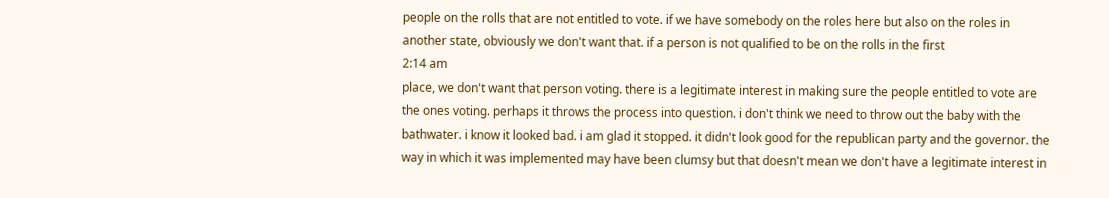people on the rolls that are not entitled to vote. if we have somebody on the roles here but also on the roles in another state, obviously we don't want that. if a person is not qualified to be on the rolls in the first
2:14 am
place, we don't want that person voting. there is a legitimate interest in making sure the people entitled to vote are the ones voting. perhaps it throws the process into question. i don't think we need to throw out the baby with the bathwater. i know it looked bad. i am glad it stopped. it didn't look good for the republican party and the governor. the way in which it was implemented may have been clumsy but that doesn't mean we don't have a legitimate interest in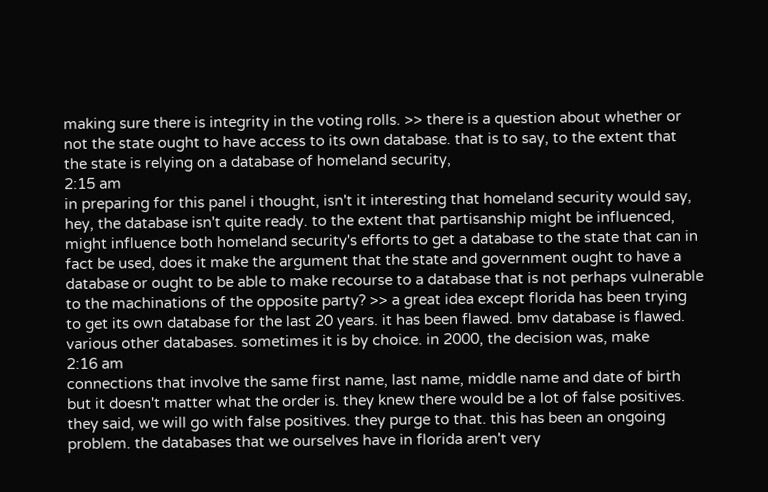making sure there is integrity in the voting rolls. >> there is a question about whether or not the state ought to have access to its own database. that is to say, to the extent that the state is relying on a database of homeland security,
2:15 am
in preparing for this panel i thought, isn't it interesting that homeland security would say, hey, the database isn't quite ready. to the extent that partisanship might be influenced, might influence both homeland security's efforts to get a database to the state that can in fact be used, does it make the argument that the state and government ought to have a database or ought to be able to make recourse to a database that is not perhaps vulnerable to the machinations of the opposite party? >> a great idea except florida has been trying to get its own database for the last 20 years. it has been flawed. bmv database is flawed. various other databases. sometimes it is by choice. in 2000, the decision was, make
2:16 am
connections that involve the same first name, last name, middle name and date of birth but it doesn't matter what the order is. they knew there would be a lot of false positives. they said, we will go with false positives. they purge to that. this has been an ongoing problem. the databases that we ourselves have in florida aren't very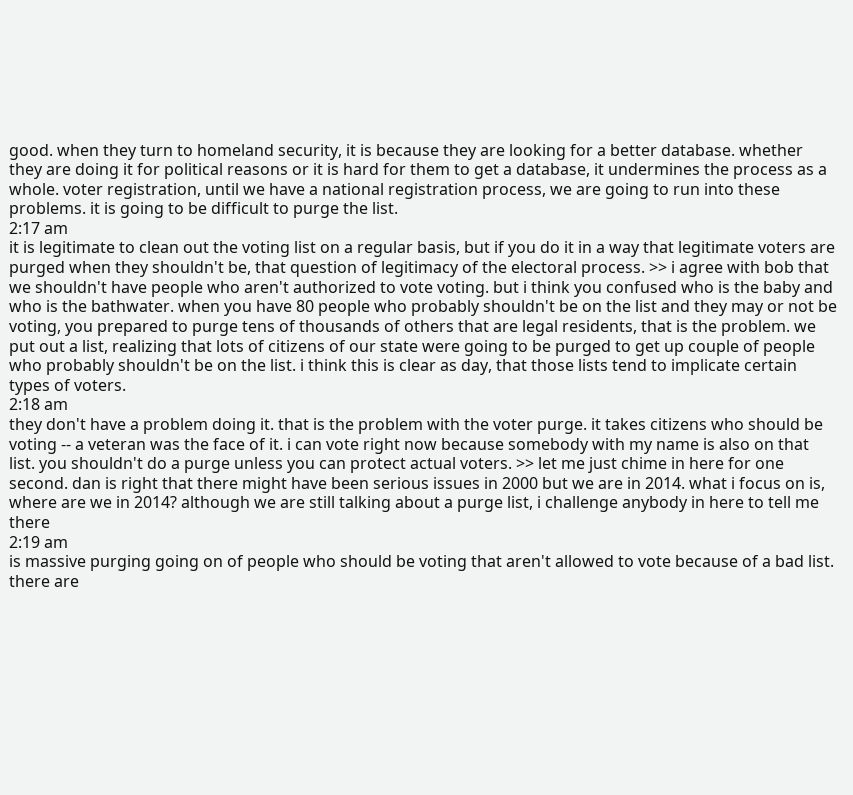good. when they turn to homeland security, it is because they are looking for a better database. whether they are doing it for political reasons or it is hard for them to get a database, it undermines the process as a whole. voter registration, until we have a national registration process, we are going to run into these problems. it is going to be difficult to purge the list.
2:17 am
it is legitimate to clean out the voting list on a regular basis, but if you do it in a way that legitimate voters are purged when they shouldn't be, that question of legitimacy of the electoral process. >> i agree with bob that we shouldn't have people who aren't authorized to vote voting. but i think you confused who is the baby and who is the bathwater. when you have 80 people who probably shouldn't be on the list and they may or not be voting, you prepared to purge tens of thousands of others that are legal residents, that is the problem. we put out a list, realizing that lots of citizens of our state were going to be purged to get up couple of people who probably shouldn't be on the list. i think this is clear as day, that those lists tend to implicate certain types of voters.
2:18 am
they don't have a problem doing it. that is the problem with the voter purge. it takes citizens who should be voting -- a veteran was the face of it. i can vote right now because somebody with my name is also on that list. you shouldn't do a purge unless you can protect actual voters. >> let me just chime in here for one second. dan is right that there might have been serious issues in 2000 but we are in 2014. what i focus on is, where are we in 2014? although we are still talking about a purge list, i challenge anybody in here to tell me there
2:19 am
is massive purging going on of people who should be voting that aren't allowed to vote because of a bad list. there are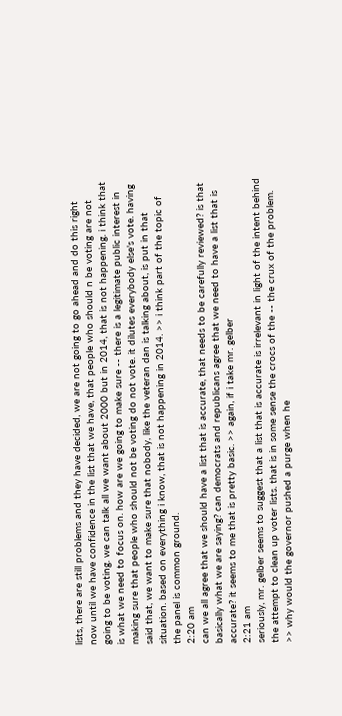lists, there are still problems and they have decided, we are not going to go ahead and do this right now until we have confidence in the list that we have, that people who should n be voting are not going to be voting. we can talk all we want about 2000 but in 2014, that is not happening. i think that is what we need to focus on. how are we going to make sure -- there is a legitimate public interest in making sure that people who should not be voting do not vote. it dilutes everybody else's vote. having said that, we want to make sure that nobody, like the veteran dan is talking about, is put in that situation. based on everything i know, that is not happening in 2014. >> i think part of the topic of the panel is common ground.
2:20 am
can we all agree that we should have a list that is accurate, that needs to be carefully reviewed? is that basically what we are saying? can democrats and republicans agree that we need to have a list that is accurate? it seems to me that is pretty basic. >> again, if i take mr. gelber
2:21 am
seriously, mr. gelber seems to suggest that a list that is accurate is irrelevant in light of the intent behind the attempt to clean up voter lists. that is in some sense the crocs of the -- the crux of the problem. >> why would the governor pushed a purge when he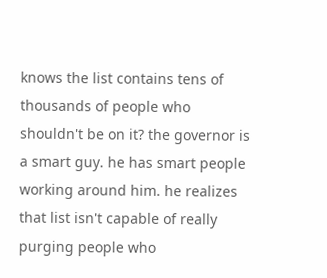knows the list contains tens of thousands of people who shouldn't be on it? the governor is a smart guy. he has smart people working around him. he realizes that list isn't capable of really purging people who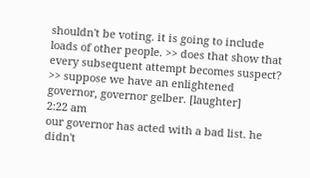shouldn't be voting. it is going to include loads of other people. >> does that show that every subsequent attempt becomes suspect? >> suppose we have an enlightened governor, governor gelber. [laughter]
2:22 am
our governor has acted with a bad list. he didn't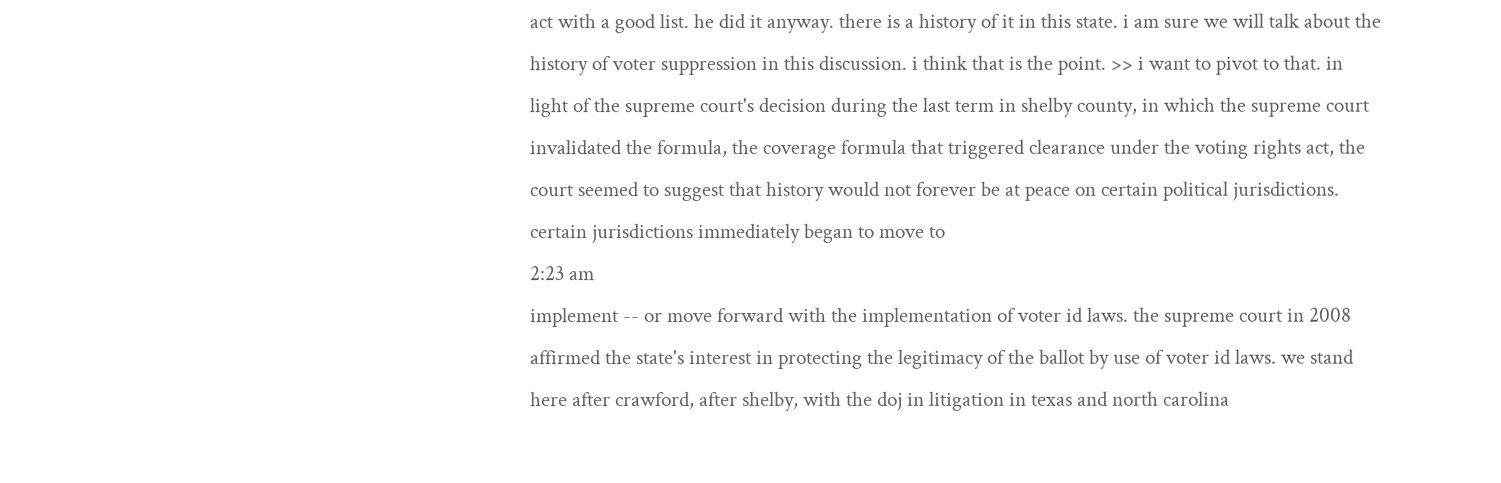act with a good list. he did it anyway. there is a history of it in this state. i am sure we will talk about the history of voter suppression in this discussion. i think that is the point. >> i want to pivot to that. in light of the supreme court's decision during the last term in shelby county, in which the supreme court invalidated the formula, the coverage formula that triggered clearance under the voting rights act, the court seemed to suggest that history would not forever be at peace on certain political jurisdictions. certain jurisdictions immediately began to move to
2:23 am
implement -- or move forward with the implementation of voter id laws. the supreme court in 2008 affirmed the state's interest in protecting the legitimacy of the ballot by use of voter id laws. we stand here after crawford, after shelby, with the doj in litigation in texas and north carolina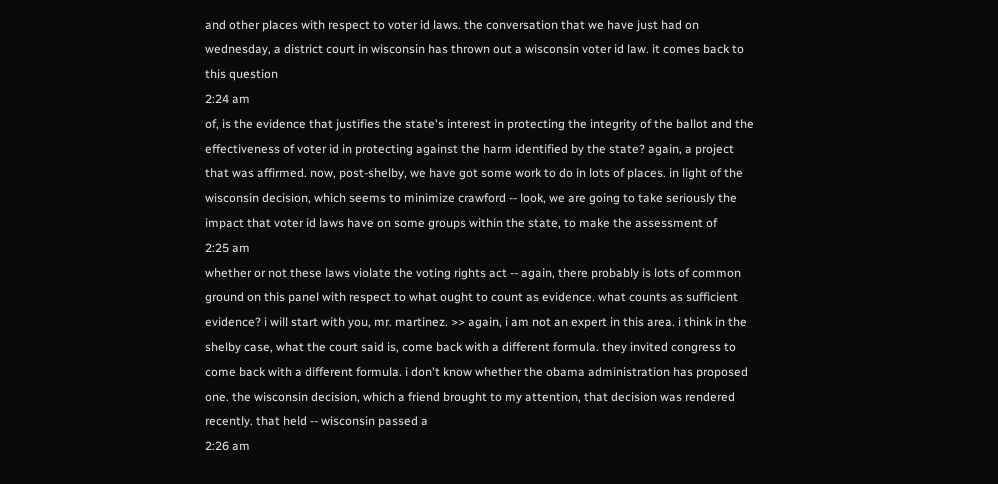and other places with respect to voter id laws. the conversation that we have just had on wednesday, a district court in wisconsin has thrown out a wisconsin voter id law. it comes back to this question
2:24 am
of, is the evidence that justifies the state's interest in protecting the integrity of the ballot and the effectiveness of voter id in protecting against the harm identified by the state? again, a project that was affirmed. now, post-shelby, we have got some work to do in lots of places. in light of the wisconsin decision, which seems to minimize crawford -- look, we are going to take seriously the impact that voter id laws have on some groups within the state, to make the assessment of
2:25 am
whether or not these laws violate the voting rights act -- again, there probably is lots of common ground on this panel with respect to what ought to count as evidence. what counts as sufficient evidence? i will start with you, mr. martinez. >> again, i am not an expert in this area. i think in the shelby case, what the court said is, come back with a different formula. they invited congress to come back with a different formula. i don't know whether the obama administration has proposed one. the wisconsin decision, which a friend brought to my attention, that decision was rendered recently. that held -- wisconsin passed a
2:26 am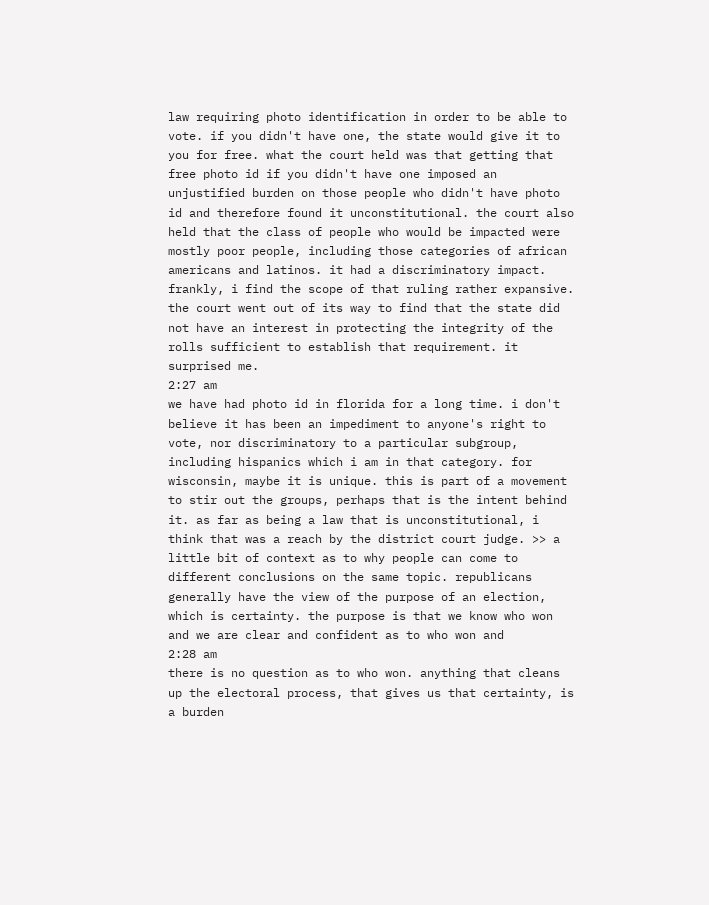law requiring photo identification in order to be able to vote. if you didn't have one, the state would give it to you for free. what the court held was that getting that free photo id if you didn't have one imposed an unjustified burden on those people who didn't have photo id and therefore found it unconstitutional. the court also held that the class of people who would be impacted were mostly poor people, including those categories of african americans and latinos. it had a discriminatory impact. frankly, i find the scope of that ruling rather expansive. the court went out of its way to find that the state did not have an interest in protecting the integrity of the rolls sufficient to establish that requirement. it surprised me.
2:27 am
we have had photo id in florida for a long time. i don't believe it has been an impediment to anyone's right to vote, nor discriminatory to a particular subgroup, including hispanics which i am in that category. for wisconsin, maybe it is unique. this is part of a movement to stir out the groups, perhaps that is the intent behind it. as far as being a law that is unconstitutional, i think that was a reach by the district court judge. >> a little bit of context as to why people can come to different conclusions on the same topic. republicans generally have the view of the purpose of an election, which is certainty. the purpose is that we know who won and we are clear and confident as to who won and
2:28 am
there is no question as to who won. anything that cleans up the electoral process, that gives us that certainty, is a burden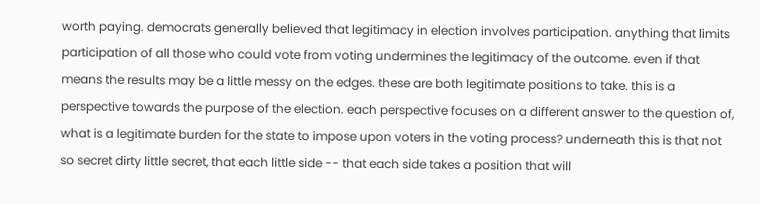worth paying. democrats generally believed that legitimacy in election involves participation. anything that limits participation of all those who could vote from voting undermines the legitimacy of the outcome. even if that means the results may be a little messy on the edges. these are both legitimate positions to take. this is a perspective towards the purpose of the election. each perspective focuses on a different answer to the question of, what is a legitimate burden for the state to impose upon voters in the voting process? underneath this is that not so secret dirty little secret, that each little side -- that each side takes a position that will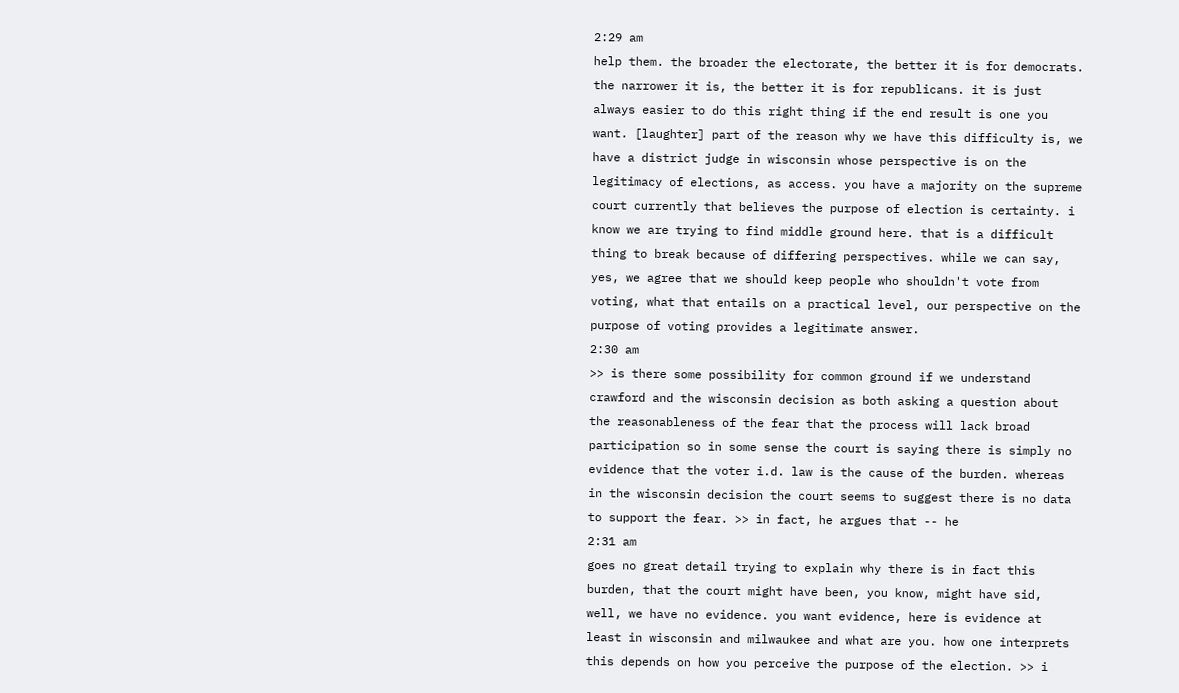2:29 am
help them. the broader the electorate, the better it is for democrats. the narrower it is, the better it is for republicans. it is just always easier to do this right thing if the end result is one you want. [laughter] part of the reason why we have this difficulty is, we have a district judge in wisconsin whose perspective is on the legitimacy of elections, as access. you have a majority on the supreme court currently that believes the purpose of election is certainty. i know we are trying to find middle ground here. that is a difficult thing to break because of differing perspectives. while we can say, yes, we agree that we should keep people who shouldn't vote from voting, what that entails on a practical level, our perspective on the purpose of voting provides a legitimate answer.
2:30 am
>> is there some possibility for common ground if we understand crawford and the wisconsin decision as both asking a question about the reasonableness of the fear that the process will lack broad participation so in some sense the court is saying there is simply no evidence that the voter i.d. law is the cause of the burden. whereas in the wisconsin decision the court seems to suggest there is no data to support the fear. >> in fact, he argues that -- he
2:31 am
goes no great detail trying to explain why there is in fact this burden, that the court might have been, you know, might have sid, well, we have no evidence. you want evidence, here is evidence at least in wisconsin and milwaukee and what are you. how one interprets this depends on how you perceive the purpose of the election. >> i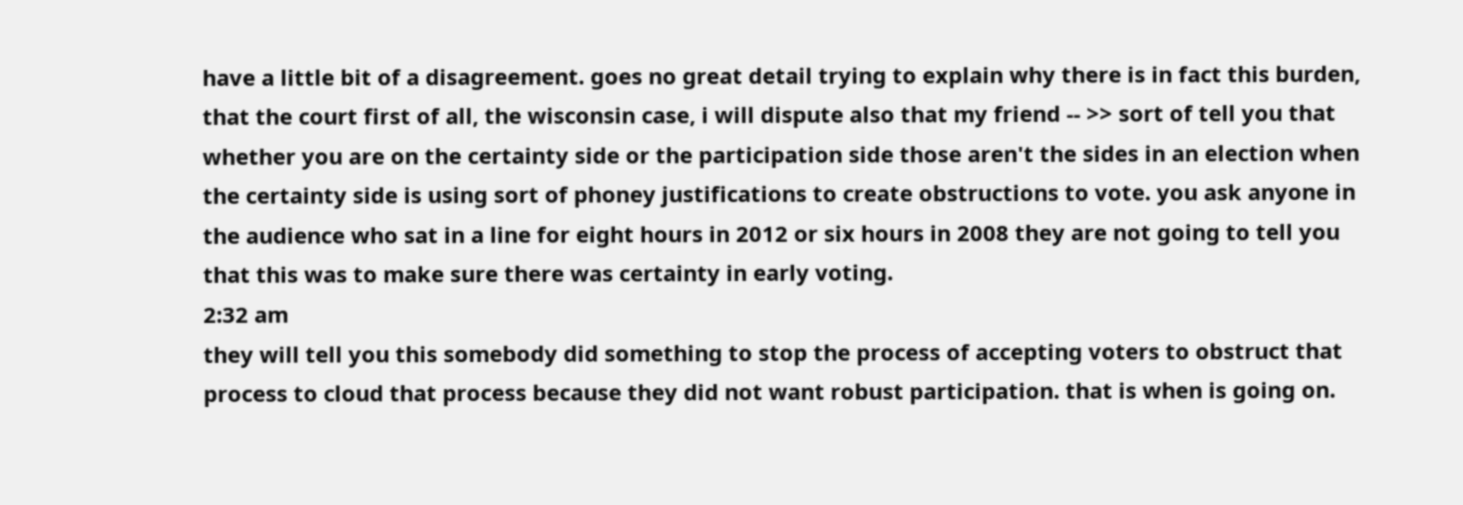have a little bit of a disagreement. goes no great detail trying to explain why there is in fact this burden, that the court first of all, the wisconsin case, i will dispute also that my friend -- >> sort of tell you that whether you are on the certainty side or the participation side those aren't the sides in an election when the certainty side is using sort of phoney justifications to create obstructions to vote. you ask anyone in the audience who sat in a line for eight hours in 2012 or six hours in 2008 they are not going to tell you that this was to make sure there was certainty in early voting.
2:32 am
they will tell you this somebody did something to stop the process of accepting voters to obstruct that process to cloud that process because they did not want robust participation. that is when is going on.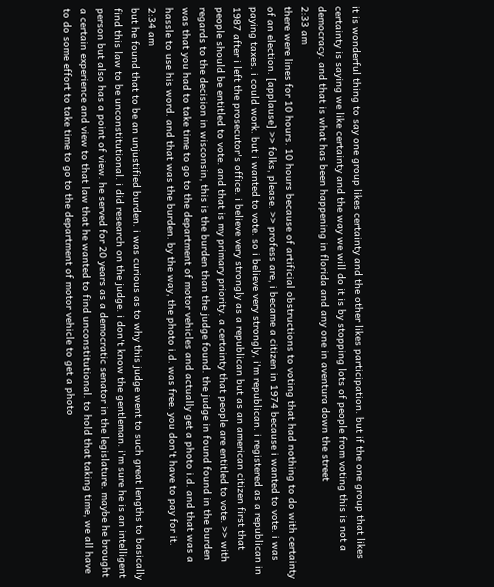it is wonderful thing to say one group likes certainty and the other likes participation. but if the one group that likes certainty is saying we like certainty and the way we will do it is by stopping lots of people from voting this is not a democracy. and that is what has been happening in florida and any one in aventura down the street
2:33 am
there were lines for 10 hours. 10 hours because of artificial obstructions to voting that had nothing to do with certainty of an election. [applause] >> folks, please. >> profess are, i became a citizen in 1974 because i wanted to vote. i was paying taxes. i could work. but i wanted to vote. so i believe very strongly, i'm republican. i registered as a republican in 1987 after i left the prosecutor's office. i believe very strongly as a republican but as an american citizen first that people should be entitled to vote. and that is my primary priority. a certainty that people are entitled to vote. >> with regards to the decision in wisconsin, this is the burden than the judge found. the judge in found found in the burden was that you had to take time to go to the department of motor vehicles and actually get a photo i.d. and that was a hassle to use his word. and that was the burden. by the way, the photo i.d. was free. you don't have to pay for it.
2:34 am
but he found that to be an unjustified burden. i was curious as to why this judge went to such great lengths to basically find this law to be unconstitutional. i did research on the judge. i don't know the gentleman. i'm sure he is an intelligent person but also has a point of view. he served for 20 years as a democratic senator in the legislature. maybe he brought a certain experience and view to that law that he wanted to find unconstitutional. to hold that taking time, we all have to do some effort to take time to go to the department of motor vehicle to get a photo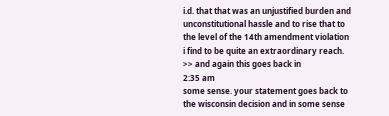i.d. that that was an unjustified burden and unconstitutional hassle and to rise that to the level of the 14th amendment violation i find to be quite an extraordinary reach. >> and again this goes back in
2:35 am
some sense. your statement goes back to the wisconsin decision and in some sense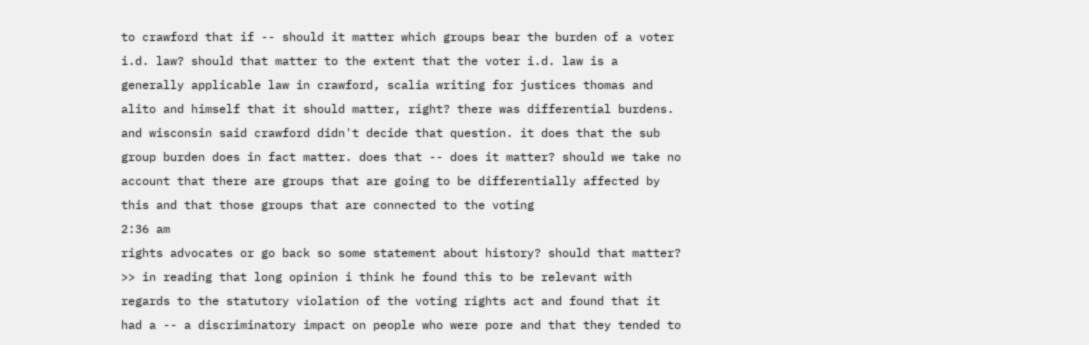to crawford that if -- should it matter which groups bear the burden of a voter i.d. law? should that matter to the extent that the voter i.d. law is a generally applicable law in crawford, scalia writing for justices thomas and alito and himself that it should matter, right? there was differential burdens. and wisconsin said crawford didn't decide that question. it does that the sub group burden does in fact matter. does that -- does it matter? should we take no account that there are groups that are going to be differentially affected by this and that those groups that are connected to the voting
2:36 am
rights advocates or go back so some statement about history? should that matter? >> in reading that long opinion i think he found this to be relevant with regards to the statutory violation of the voting rights act and found that it had a -- a discriminatory impact on people who were pore and that they tended to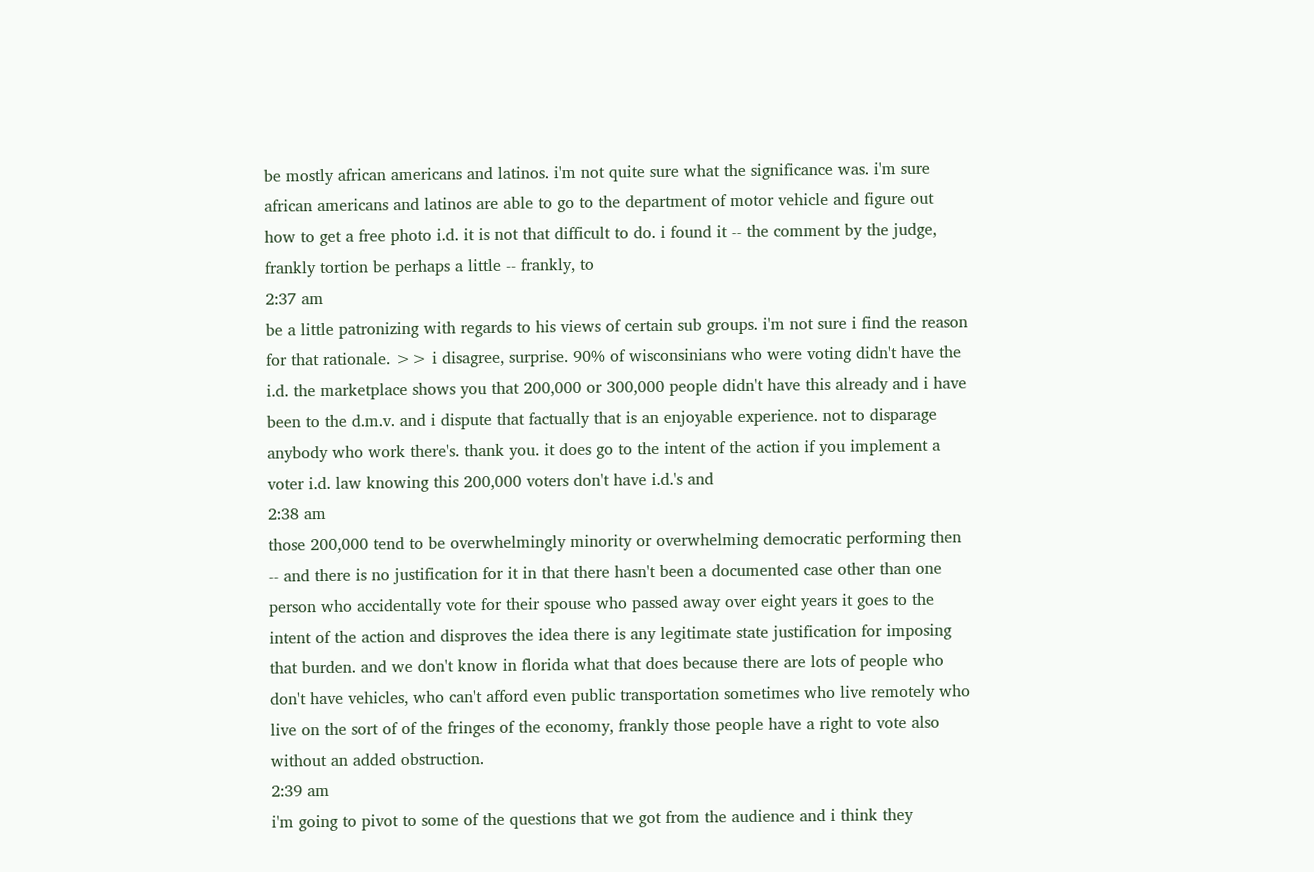be mostly african americans and latinos. i'm not quite sure what the significance was. i'm sure african americans and latinos are able to go to the department of motor vehicle and figure out how to get a free photo i.d. it is not that difficult to do. i found it -- the comment by the judge, frankly tortion be perhaps a little -- frankly, to
2:37 am
be a little patronizing with regards to his views of certain sub groups. i'm not sure i find the reason for that rationale. >> i disagree, surprise. 90% of wisconsinians who were voting didn't have the i.d. the marketplace shows you that 200,000 or 300,000 people didn't have this already and i have been to the d.m.v. and i dispute that factually that is an enjoyable experience. not to disparage anybody who work there's. thank you. it does go to the intent of the action if you implement a voter i.d. law knowing this 200,000 voters don't have i.d.'s and
2:38 am
those 200,000 tend to be overwhelmingly minority or overwhelming democratic performing then -- and there is no justification for it in that there hasn't been a documented case other than one person who accidentally vote for their spouse who passed away over eight years it goes to the intent of the action and disproves the idea there is any legitimate state justification for imposing that burden. and we don't know in florida what that does because there are lots of people who don't have vehicles, who can't afford even public transportation sometimes who live remotely who live on the sort of of the fringes of the economy, frankly those people have a right to vote also without an added obstruction.
2:39 am
i'm going to pivot to some of the questions that we got from the audience and i think they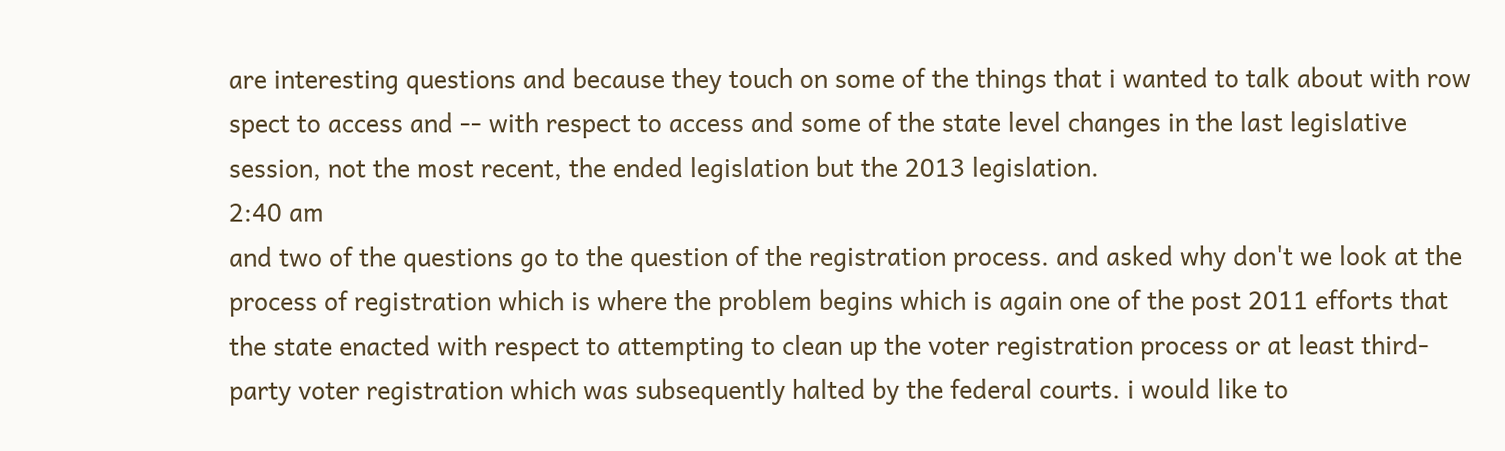are interesting questions and because they touch on some of the things that i wanted to talk about with row spect to access and -- with respect to access and some of the state level changes in the last legislative session, not the most recent, the ended legislation but the 2013 legislation.
2:40 am
and two of the questions go to the question of the registration process. and asked why don't we look at the process of registration which is where the problem begins which is again one of the post 2011 efforts that the state enacted with respect to attempting to clean up the voter registration process or at least third-party voter registration which was subsequently halted by the federal courts. i would like to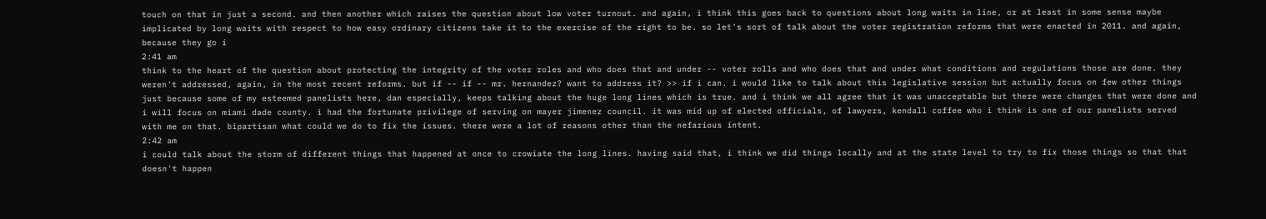touch on that in just a second. and then another which raises the question about low voter turnout. and again, i think this goes back to questions about long waits in line, or at least in some sense maybe implicated by long waits with respect to how easy ordinary citizens take it to the exercise of the right to be. so let's sort of talk about the voter registration reforms that were enacted in 2011. and again, because they go i
2:41 am
think to the heart of the question about protecting the integrity of the voter roles and who does that and under -- voter rolls and who does that and under what conditions and regulations those are done. they weren't addressed, again, in the most recent reforms. but if -- if -- mr. hernandez? want to address it? >> if i can. i would like to talk about this legislative session but actually focus on few other things just because some of my esteemed panelists here, dan especially, keeps talking about the huge long lines which is true. and i think we all agree that it was unacceptable but there were changes that were done and i will focus on miami dade county. i had the fortunate privilege of serving on mayer jimenez council. it was mid up of elected officials, of lawyers, kendall coffee who i think is one of our panelists served with me on that. bipartisan what could we do to fix the issues. there were a lot of reasons other than the nefarious intent.
2:42 am
i could talk about the storm of different things that happened at once to crowiate the long lines. having said that, i think we did things locally and at the state level to try to fix those things so that that doesn't happen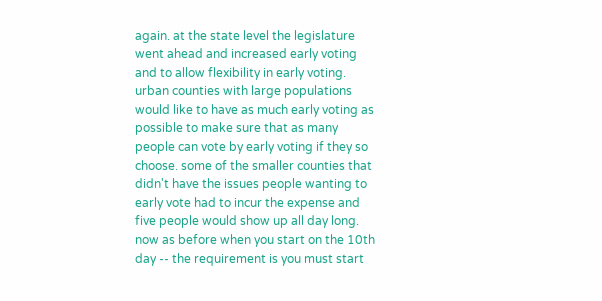again. at the state level the legislature went ahead and increased early voting and to allow flexibility in early voting. urban counties with large populations would like to have as much early voting as possible to make sure that as many people can vote by early voting if they so choose. some of the smaller counties that didn't have the issues people wanting to early vote had to incur the expense and five people would show up all day long. now as before when you start on the 10th day -- the requirement is you must start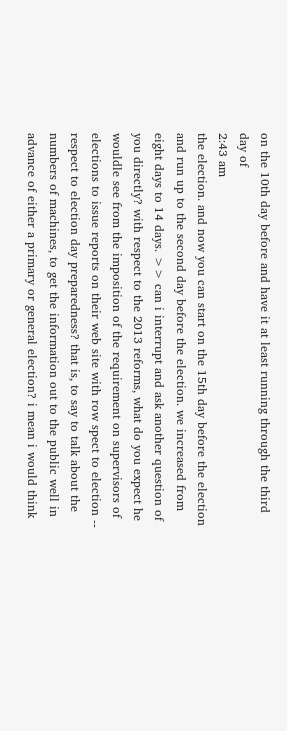on the 10th day before and have it at least running through the third day of
2:43 am
the election. and now you can start on the 15th day before the election and run up to the second day before the election. we increased from eight days to 14 days. >> can i interrupt and ask another question of you directly? with respect to the 2013 reforms, what do you expect he wouldle see from the imposition of the requirement on supervisors of elections to issue reports on their web site with row spect to election -- respect to election day preparedness? that is, to say to talk about the numbers of machines, to get the information out to the public well in advance of either a primary or general election? i mean i would think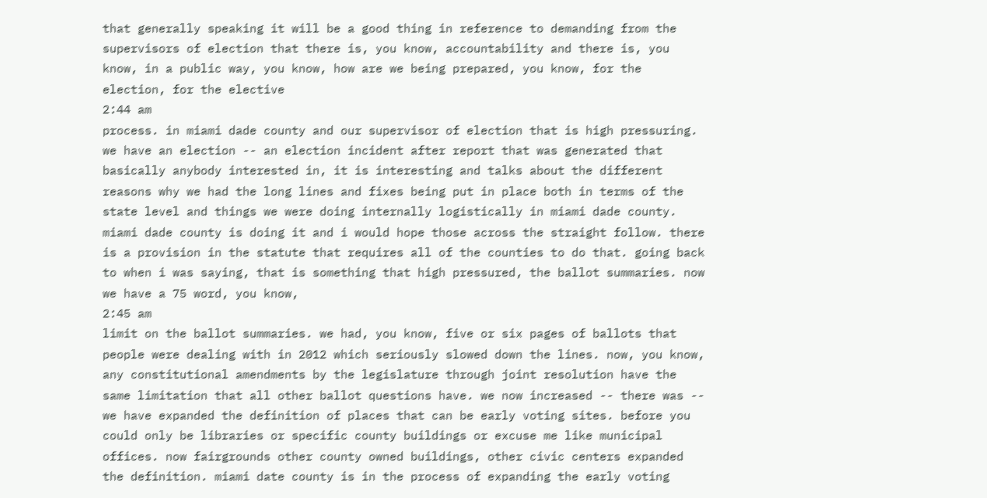that generally speaking it will be a good thing in reference to demanding from the supervisors of election that there is, you know, accountability and there is, you know, in a public way, you know, how are we being prepared, you know, for the election, for the elective
2:44 am
process. in miami dade county and our supervisor of election that is high pressuring. we have an election -- an election incident after report that was generated that basically anybody interested in, it is interesting and talks about the different reasons why we had the long lines and fixes being put in place both in terms of the state level and things we were doing internally logistically in miami dade county. miami dade county is doing it and i would hope those across the straight follow. there is a provision in the statute that requires all of the counties to do that. going back to when i was saying, that is something that high pressured, the ballot summaries. now we have a 75 word, you know,
2:45 am
limit on the ballot summaries. we had, you know, five or six pages of ballots that people were dealing with in 2012 which seriously slowed down the lines. now, you know, any constitutional amendments by the legislature through joint resolution have the same limitation that all other ballot questions have. we now increased -- there was -- we have expanded the definition of places that can be early voting sites. before you could only be libraries or specific county buildings or excuse me like municipal offices. now fairgrounds other county owned buildings, other civic centers expanded the definition. miami date county is in the process of expanding the early voting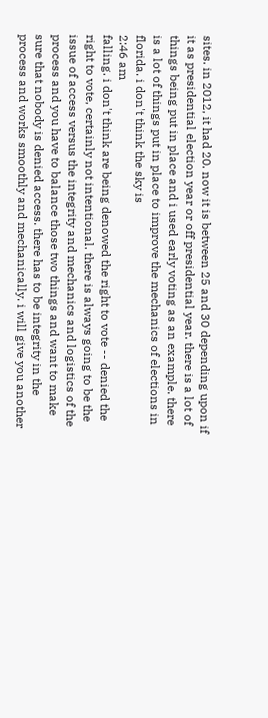sites. in 2012, it had 20. now it is between 25 and 30 depending upon if it as presidential election year or off presidential year. there is a lot of things being put in place and i used early voting as an example. there is a lot of things put in place to improve the mechanics of elections in florida. i don't think the sky is
2:46 am
falling. i don't think are being denowed the right to vote -- denied the right to vote, certainly not intentional. there is always going to be the issue of access versus the integrity and mechanics and logistics of the process and you have to balance those two things and want to make sure that nobody is denied access. there has to be integrity in the process and works smoothly and mechanically. i will give you another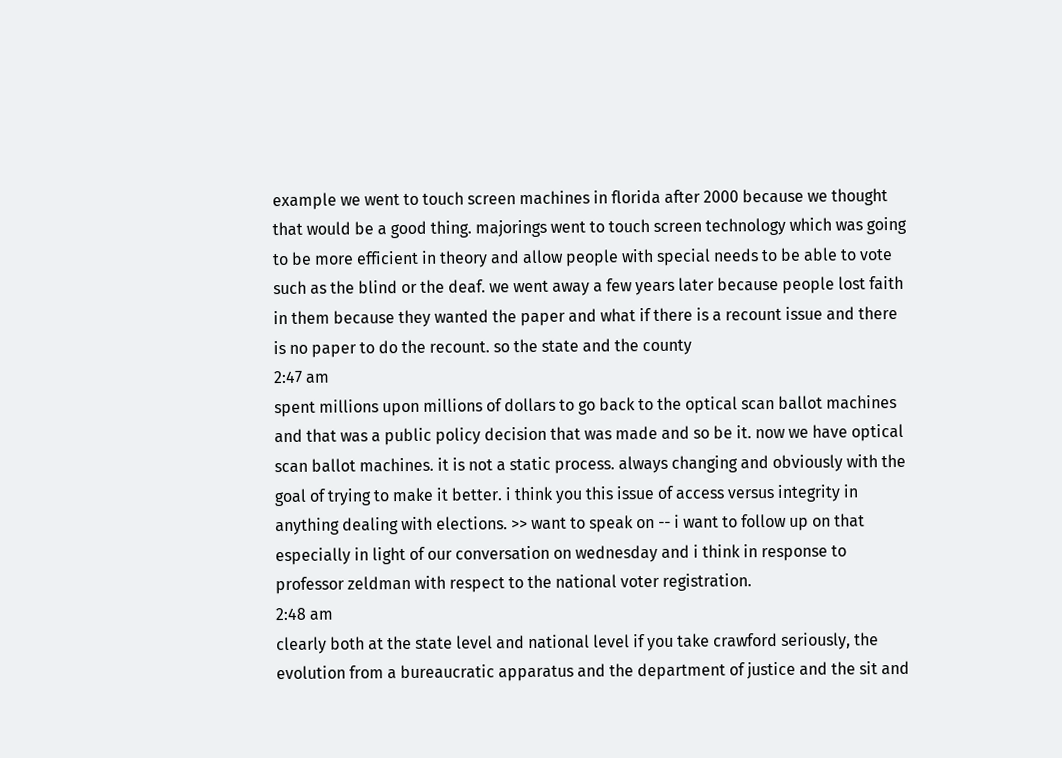example we went to touch screen machines in florida after 2000 because we thought that would be a good thing. majorings went to touch screen technology which was going to be more efficient in theory and allow people with special needs to be able to vote such as the blind or the deaf. we went away a few years later because people lost faith in them because they wanted the paper and what if there is a recount issue and there is no paper to do the recount. so the state and the county
2:47 am
spent millions upon millions of dollars to go back to the optical scan ballot machines and that was a public policy decision that was made and so be it. now we have optical scan ballot machines. it is not a static process. always changing and obviously with the goal of trying to make it better. i think you this issue of access versus integrity in anything dealing with elections. >> want to speak on -- i want to follow up on that especially in light of our conversation on wednesday and i think in response to professor zeldman with respect to the national voter registration.
2:48 am
clearly both at the state level and national level if you take crawford seriously, the evolution from a bureaucratic apparatus and the department of justice and the sit and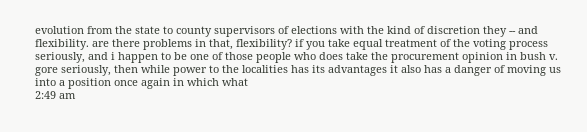evolution from the state to county supervisors of elections with the kind of discretion they -- and flexibility. are there problems in that, flexibility? if you take equal treatment of the voting process seriously, and i happen to be one of those people who does take the procurement opinion in bush v. gore seriously, then while power to the localities has its advantages it also has a danger of moving us into a position once again in which what
2:49 am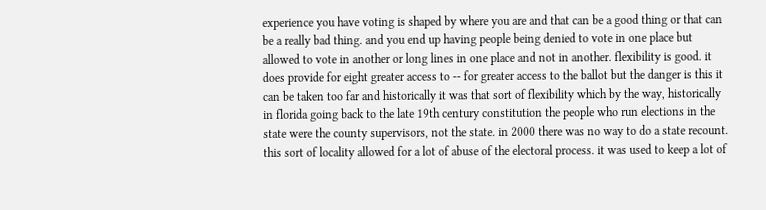experience you have voting is shaped by where you are and that can be a good thing or that can be a really bad thing. and you end up having people being denied to vote in one place but allowed to vote in another or long lines in one place and not in another. flexibility is good. it does provide for eight greater access to -- for greater access to the ballot but the danger is this it can be taken too far and historically it was that sort of flexibility which by the way, historically in florida going back to the late 19th century constitution the people who run elections in the state were the county supervisors, not the state. in 2000 there was no way to do a state recount. this sort of locality allowed for a lot of abuse of the electoral process. it was used to keep a lot of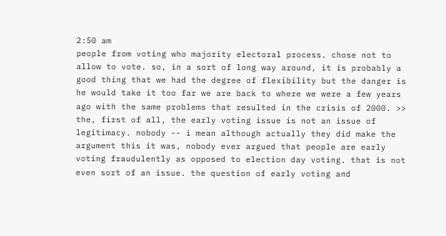2:50 am
people from voting who majority electoral process. chose not to allow to vote. so, in a sort of long way around, it is probably a good thing that we had the degree of flexibility but the danger is he would take it too far we are back to where we were a few years ago with the same problems that resulted in the crisis of 2000. >> the, first of all, the early voting issue is not an issue of legitimacy. nobody -- i mean although actually they did make the argument this it was, nobody ever argued that people are early voting fraudulently as opposed to election day voting. that is not even sort of an issue. the question of early voting and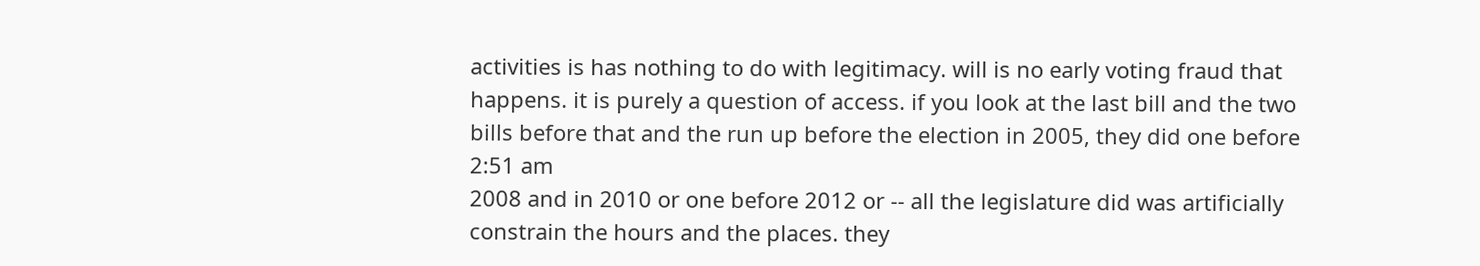activities is has nothing to do with legitimacy. will is no early voting fraud that happens. it is purely a question of access. if you look at the last bill and the two bills before that and the run up before the election in 2005, they did one before
2:51 am
2008 and in 2010 or one before 2012 or -- all the legislature did was artificially constrain the hours and the places. they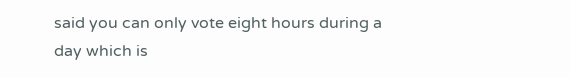said you can only vote eight hours during a day which is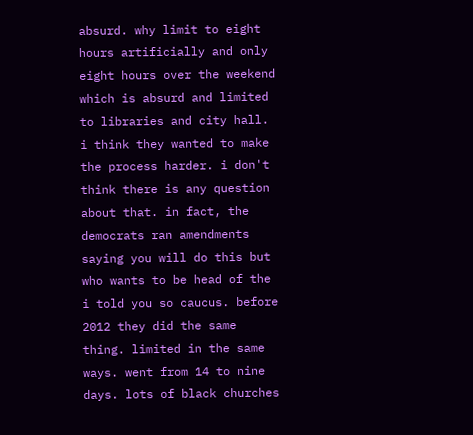absurd. why limit to eight hours artificially and only eight hours over the weekend which is absurd and limited to libraries and city hall. i think they wanted to make the process harder. i don't think there is any question about that. in fact, the democrats ran amendments saying you will do this but who wants to be head of the i told you so caucus. before 2012 they did the same thing. limited in the same ways. went from 14 to nine days. lots of black churches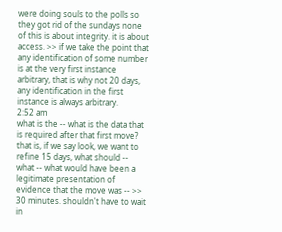were doing souls to the polls so they got rid of the sundays none of this is about integrity. it is about access. >> if we take the point that any identification of some number is at the very first instance arbitrary, that is why not 20 days, any identification in the first instance is always arbitrary.
2:52 am
what is the -- what is the data that is required after that first move? that is, if we say look, we want to refine 15 days, what should -- what -- what would have been a legitimate presentation of evidence that the move was -- >> 30 minutes. shouldn't have to wait in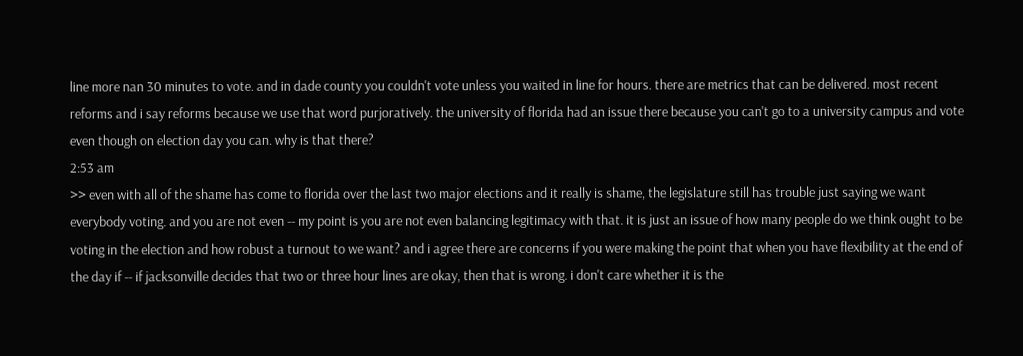line more nan 30 minutes to vote. and in dade county you couldn't vote unless you waited in line for hours. there are metrics that can be delivered. most recent reforms and i say reforms because we use that word purjoratively. the university of florida had an issue there because you can't go to a university campus and vote even though on election day you can. why is that there?
2:53 am
>> even with all of the shame has come to florida over the last two major elections and it really is shame, the legislature still has trouble just saying we want everybody voting. and you are not even -- my point is you are not even balancing legitimacy with that. it is just an issue of how many people do we think ought to be voting in the election and how robust a turnout to we want? and i agree there are concerns if you were making the point that when you have flexibility at the end of the day if -- if jacksonville decides that two or three hour lines are okay, then that is wrong. i don't care whether it is the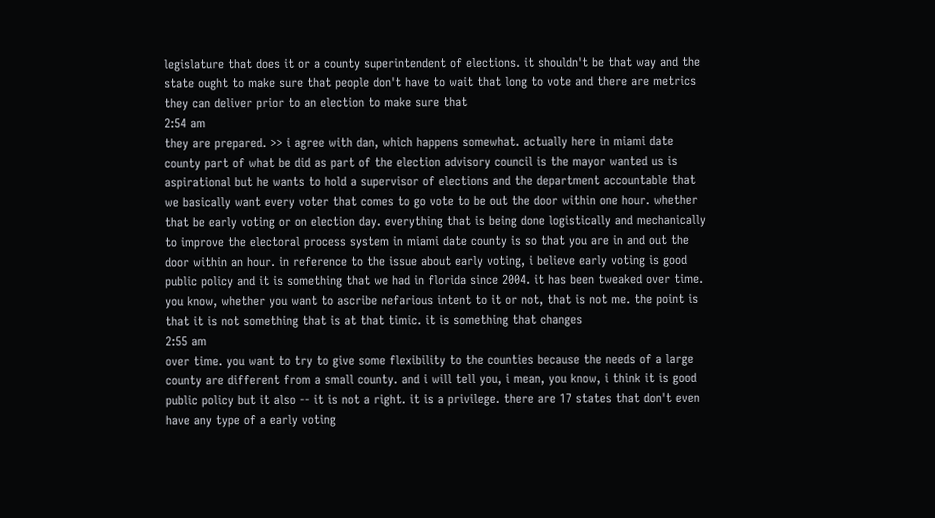legislature that does it or a county superintendent of elections. it shouldn't be that way and the state ought to make sure that people don't have to wait that long to vote and there are metrics they can deliver prior to an election to make sure that
2:54 am
they are prepared. >> i agree with dan, which happens somewhat. actually here in miami date county part of what be did as part of the election advisory council is the mayor wanted us is aspirational but he wants to hold a supervisor of elections and the department accountable that we basically want every voter that comes to go vote to be out the door within one hour. whether that be early voting or on election day. everything that is being done logistically and mechanically to improve the electoral process system in miami date county is so that you are in and out the door within an hour. in reference to the issue about early voting, i believe early voting is good public policy and it is something that we had in florida since 2004. it has been tweaked over time. you know, whether you want to ascribe nefarious intent to it or not, that is not me. the point is that it is not something that is at that timic. it is something that changes
2:55 am
over time. you want to try to give some flexibility to the counties because the needs of a large county are different from a small county. and i will tell you, i mean, you know, i think it is good public policy but it also -- it is not a right. it is a privilege. there are 17 states that don't even have any type of a early voting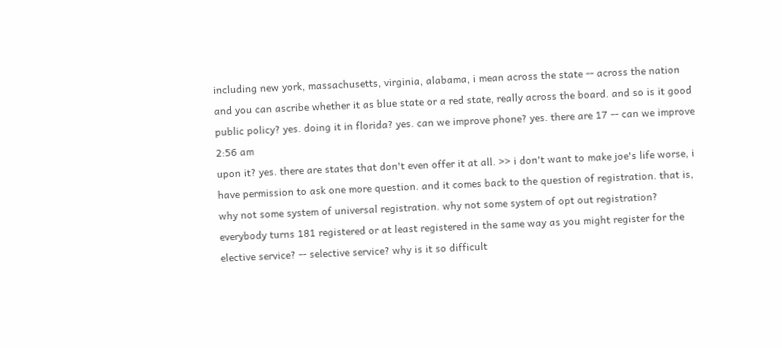including new york, massachusetts, virginia, alabama, i mean across the state -- across the nation and you can ascribe whether it as blue state or a red state, really across the board. and so is it good public policy? yes. doing it in florida? yes. can we improve phone? yes. there are 17 -- can we improve
2:56 am
upon it? yes. there are states that don't even offer it at all. >> i don't want to make joe's life worse, i have permission to ask one more question. and it comes back to the question of registration. that is, why not some system of universal registration. why not some system of opt out registration? everybody turns 181 registered or at least registered in the same way as you might register for the elective service? -- selective service? why is it so difficult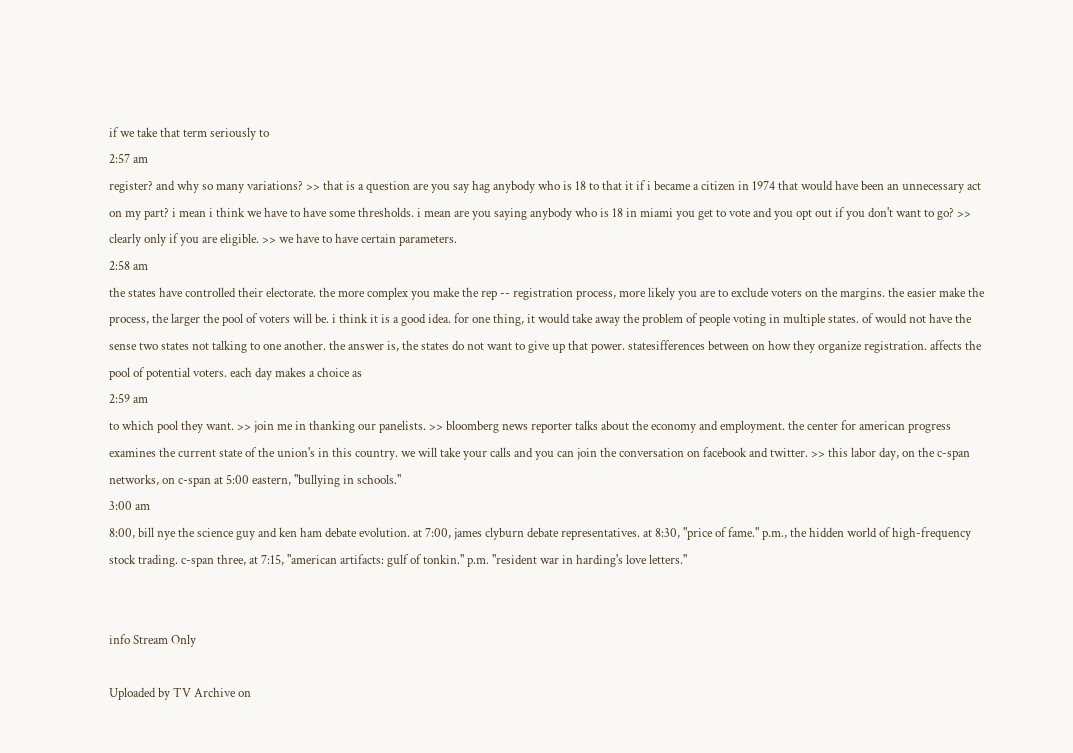if we take that term seriously to
2:57 am
register? and why so many variations? >> that is a question are you say hag anybody who is 18 to that it if i became a citizen in 1974 that would have been an unnecessary act on my part? i mean i think we have to have some thresholds. i mean are you saying anybody who is 18 in miami you get to vote and you opt out if you don't want to go? >> clearly only if you are eligible. >> we have to have certain parameters.
2:58 am
the states have controlled their electorate. the more complex you make the rep -- registration process, more likely you are to exclude voters on the margins. the easier make the process, the larger the pool of voters will be. i think it is a good idea. for one thing, it would take away the problem of people voting in multiple states. of would not have the sense two states not talking to one another. the answer is, the states do not want to give up that power. statesifferences between on how they organize registration. affects the pool of potential voters. each day makes a choice as
2:59 am
to which pool they want. >> join me in thanking our panelists. >> bloomberg news reporter talks about the economy and employment. the center for american progress examines the current state of the union's in this country. we will take your calls and you can join the conversation on facebook and twitter. >> this labor day, on the c-span networks, on c-span at 5:00 eastern, "bullying in schools."
3:00 am
8:00, bill nye the science guy and ken ham debate evolution. at 7:00, james clyburn debate representatives. at 8:30, "price of fame." p.m., the hidden world of high-frequency stock trading. c-span three, at 7:15, "american artifacts: gulf of tonkin." p.m. "resident war in harding's love letters."


info Stream Only

Uploaded by TV Archive on